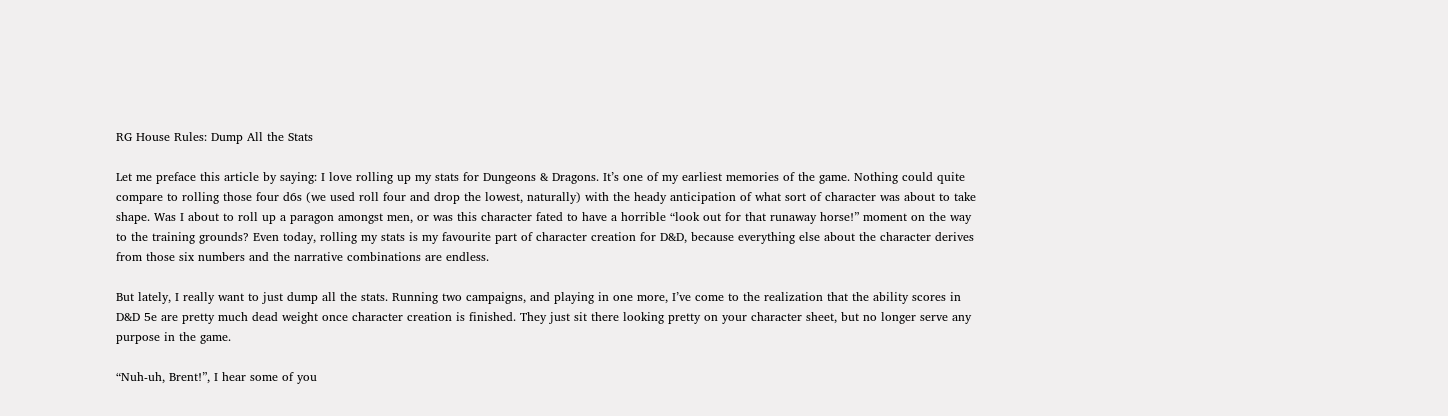RG House Rules: Dump All the Stats

Let me preface this article by saying: I love rolling up my stats for Dungeons & Dragons. It’s one of my earliest memories of the game. Nothing could quite compare to rolling those four d6s (we used roll four and drop the lowest, naturally) with the heady anticipation of what sort of character was about to take shape. Was I about to roll up a paragon amongst men, or was this character fated to have a horrible “look out for that runaway horse!” moment on the way to the training grounds? Even today, rolling my stats is my favourite part of character creation for D&D, because everything else about the character derives from those six numbers and the narrative combinations are endless.

But lately, I really want to just dump all the stats. Running two campaigns, and playing in one more, I’ve come to the realization that the ability scores in D&D 5e are pretty much dead weight once character creation is finished. They just sit there looking pretty on your character sheet, but no longer serve any purpose in the game.

“Nuh-uh, Brent!”, I hear some of you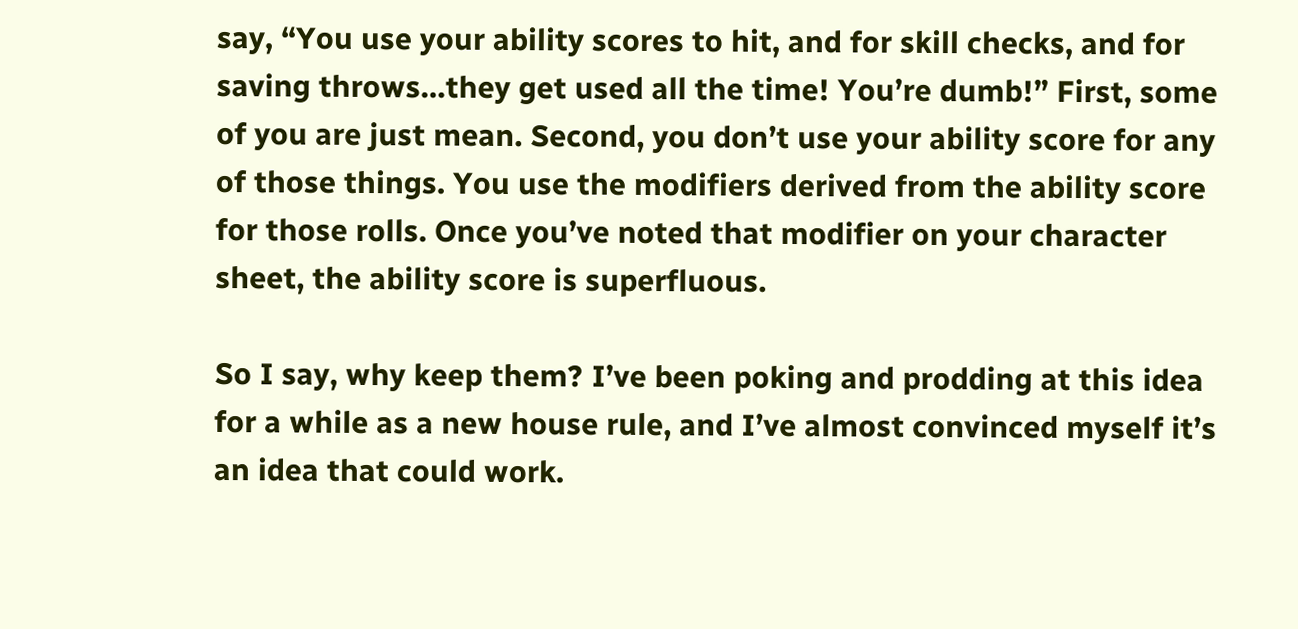say, “You use your ability scores to hit, and for skill checks, and for saving throws…they get used all the time! You’re dumb!” First, some of you are just mean. Second, you don’t use your ability score for any of those things. You use the modifiers derived from the ability score for those rolls. Once you’ve noted that modifier on your character sheet, the ability score is superfluous.

So I say, why keep them? I’ve been poking and prodding at this idea for a while as a new house rule, and I’ve almost convinced myself it’s an idea that could work.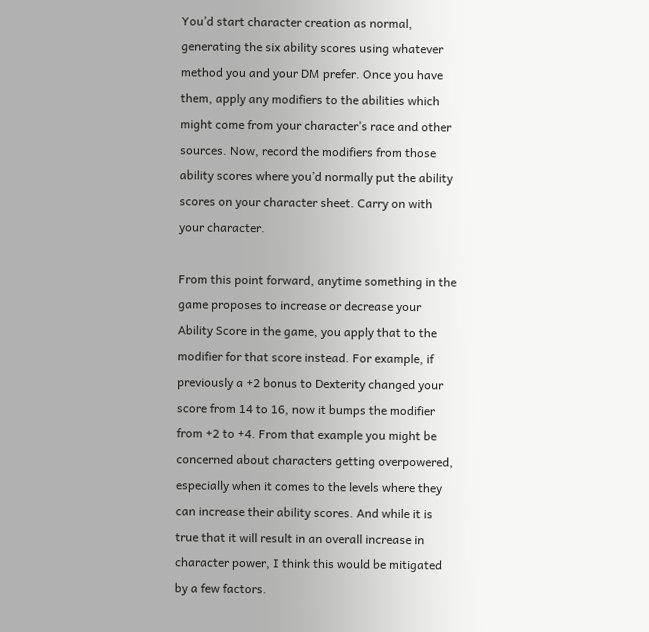You’d start character creation as normal, generating the six ability scores using whatever method you and your DM prefer. Once you have them, apply any modifiers to the abilities which might come from your character’s race and other sources. Now, record the modifiers from those ability scores where you’d normally put the ability scores on your character sheet. Carry on with your character.

From this point forward, anytime something in the game proposes to increase or decrease your Ability Score in the game, you apply that to the modifier for that score instead. For example, if previously a +2 bonus to Dexterity changed your score from 14 to 16, now it bumps the modifier from +2 to +4. From that example you might be concerned about characters getting overpowered, especially when it comes to the levels where they can increase their ability scores. And while it is true that it will result in an overall increase in character power, I think this would be mitigated by a few factors.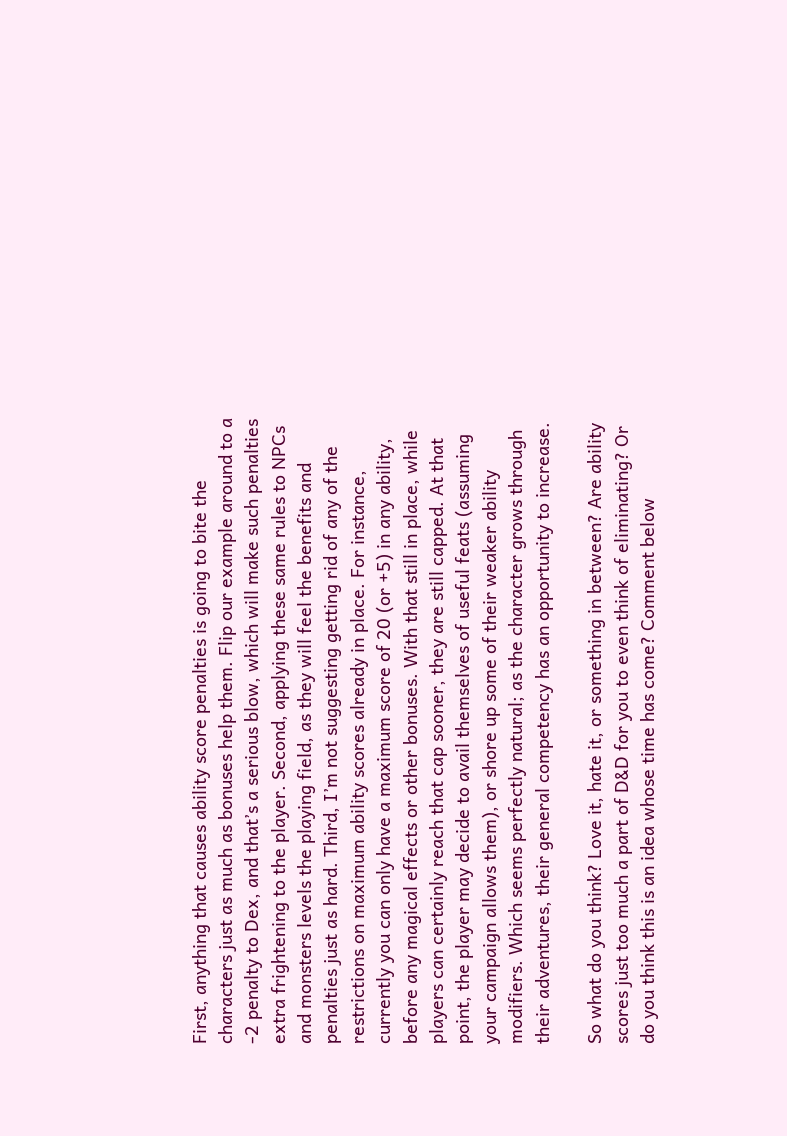First, anything that causes ability score penalties is going to bite the characters just as much as bonuses help them. Flip our example around to a -2 penalty to Dex, and that’s a serious blow, which will make such penalties extra frightening to the player. Second, applying these same rules to NPCs and monsters levels the playing field, as they will feel the benefits and penalties just as hard. Third, I’m not suggesting getting rid of any of the restrictions on maximum ability scores already in place. For instance, currently you can only have a maximum score of 20 (or +5) in any ability, before any magical effects or other bonuses. With that still in place, while players can certainly reach that cap sooner, they are still capped. At that point, the player may decide to avail themselves of useful feats (assuming your campaign allows them), or shore up some of their weaker ability modifiers. Which seems perfectly natural; as the character grows through their adventures, their general competency has an opportunity to increase.

So what do you think? Love it, hate it, or something in between? Are ability scores just too much a part of D&D for you to even think of eliminating? Or do you think this is an idea whose time has come? Comment below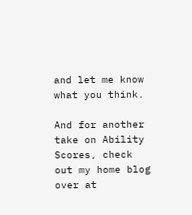and let me know what you think.

And for another take on Ability Scores, check out my home blog over at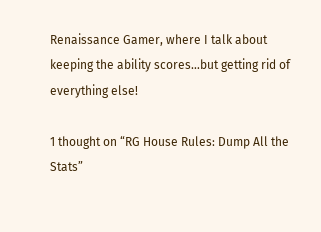Renaissance Gamer, where I talk about keeping the ability scores…but getting rid of everything else!

1 thought on “RG House Rules: Dump All the Stats”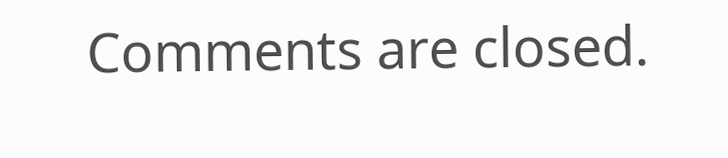Comments are closed.